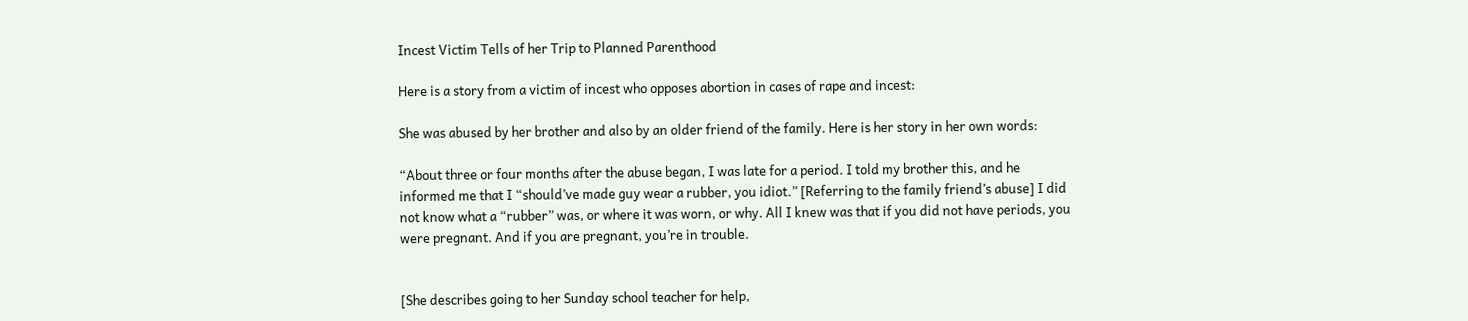Incest Victim Tells of her Trip to Planned Parenthood

Here is a story from a victim of incest who opposes abortion in cases of rape and incest:

She was abused by her brother and also by an older friend of the family. Here is her story in her own words:

“About three or four months after the abuse began, I was late for a period. I told my brother this, and he informed me that I “should’ve made guy wear a rubber, you idiot.” [Referring to the family friend’s abuse] I did not know what a “rubber” was, or where it was worn, or why. All I knew was that if you did not have periods, you were pregnant. And if you are pregnant, you’re in trouble.


[She describes going to her Sunday school teacher for help,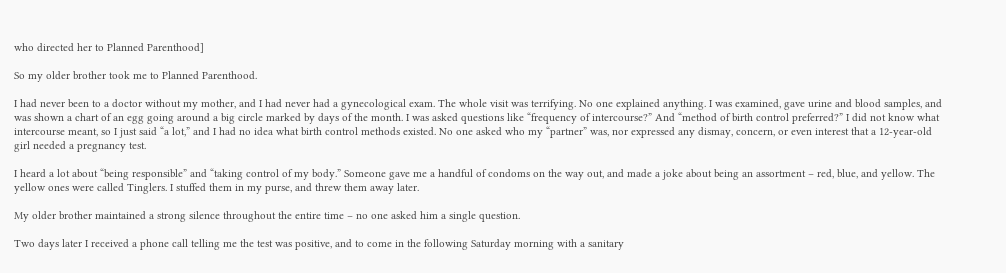who directed her to Planned Parenthood]

So my older brother took me to Planned Parenthood.

I had never been to a doctor without my mother, and I had never had a gynecological exam. The whole visit was terrifying. No one explained anything. I was examined, gave urine and blood samples, and was shown a chart of an egg going around a big circle marked by days of the month. I was asked questions like “frequency of intercourse?” And “method of birth control preferred?” I did not know what intercourse meant, so I just said “a lot,” and I had no idea what birth control methods existed. No one asked who my “partner” was, nor expressed any dismay, concern, or even interest that a 12-year-old girl needed a pregnancy test.

I heard a lot about “being responsible” and “taking control of my body.” Someone gave me a handful of condoms on the way out, and made a joke about being an assortment – red, blue, and yellow. The yellow ones were called Tinglers. I stuffed them in my purse, and threw them away later.

My older brother maintained a strong silence throughout the entire time – no one asked him a single question.

Two days later I received a phone call telling me the test was positive, and to come in the following Saturday morning with a sanitary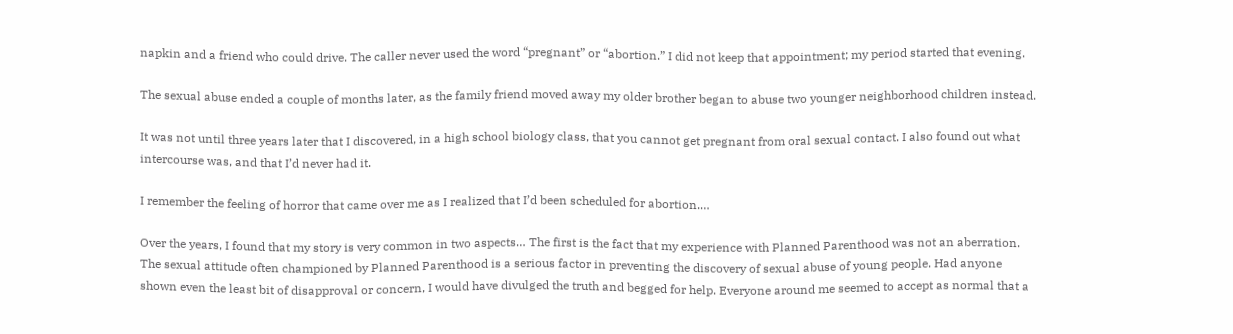napkin and a friend who could drive. The caller never used the word “pregnant” or “abortion.” I did not keep that appointment; my period started that evening.

The sexual abuse ended a couple of months later, as the family friend moved away my older brother began to abuse two younger neighborhood children instead.

It was not until three years later that I discovered, in a high school biology class, that you cannot get pregnant from oral sexual contact. I also found out what intercourse was, and that I’d never had it.

I remember the feeling of horror that came over me as I realized that I’d been scheduled for abortion.…

Over the years, I found that my story is very common in two aspects… The first is the fact that my experience with Planned Parenthood was not an aberration. The sexual attitude often championed by Planned Parenthood is a serious factor in preventing the discovery of sexual abuse of young people. Had anyone shown even the least bit of disapproval or concern, I would have divulged the truth and begged for help. Everyone around me seemed to accept as normal that a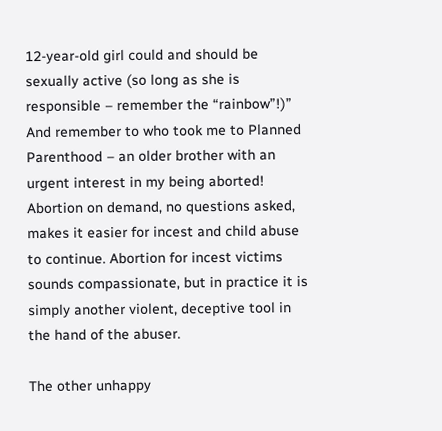12-year-old girl could and should be sexually active (so long as she is responsible – remember the “rainbow”!)” And remember to who took me to Planned Parenthood – an older brother with an urgent interest in my being aborted! Abortion on demand, no questions asked, makes it easier for incest and child abuse to continue. Abortion for incest victims sounds compassionate, but in practice it is simply another violent, deceptive tool in the hand of the abuser.

The other unhappy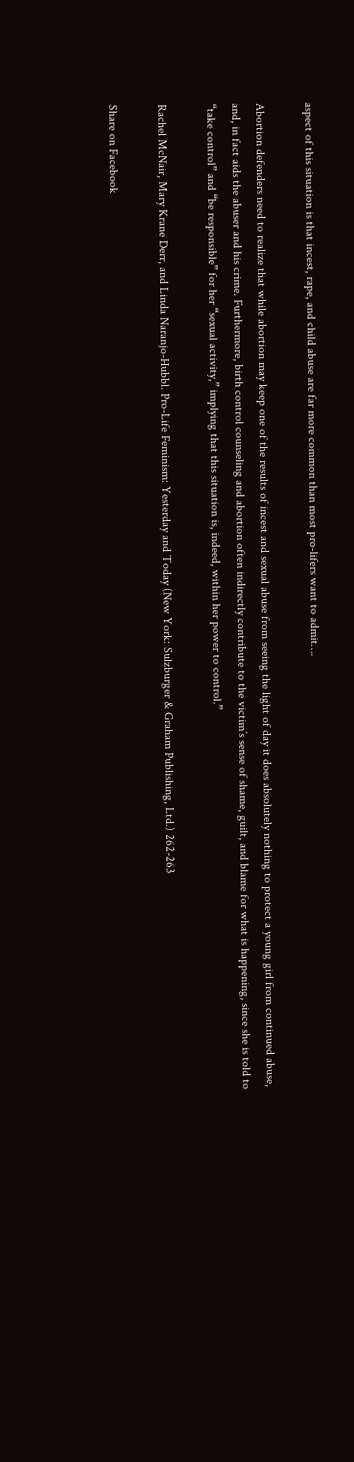aspect of this situation is that incest, rape, and child abuse are far more common than most pro-lifers want to admit….

Abortion defenders need to realize that while abortion may keep one of the results of incest and sexual abuse from seeing the light of day it does absolutely nothing to protect a young girl from continued abuse, and, in fact aids the abuser and his crime. Furthermore, birth control counseling and abortion often indirectly contribute to the victim’s sense of shame, guilt, and blame for what is happening, since she is told to “take control” and “be responsible” for her “sexual activity,” implying that this situation is, indeed, within her power to control.”

Rachel McNair, Mary Krane Derr, and Linda Naranjo-Hubbl. Pro-Life Feminism: Yesterday and Today (New York: Sulzburger & Graham Publishing, Ltd.) 262-263

Share on Facebook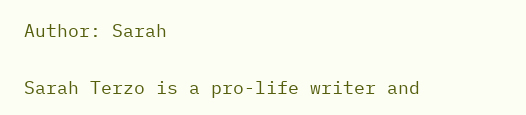Author: Sarah

Sarah Terzo is a pro-life writer and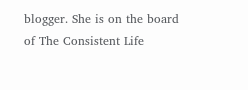blogger. She is on the board of The Consistent Life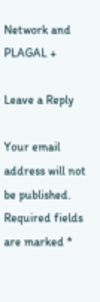Network and PLAGAL +

Leave a Reply

Your email address will not be published. Required fields are marked *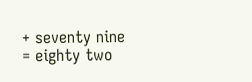+ seventy nine = eighty two